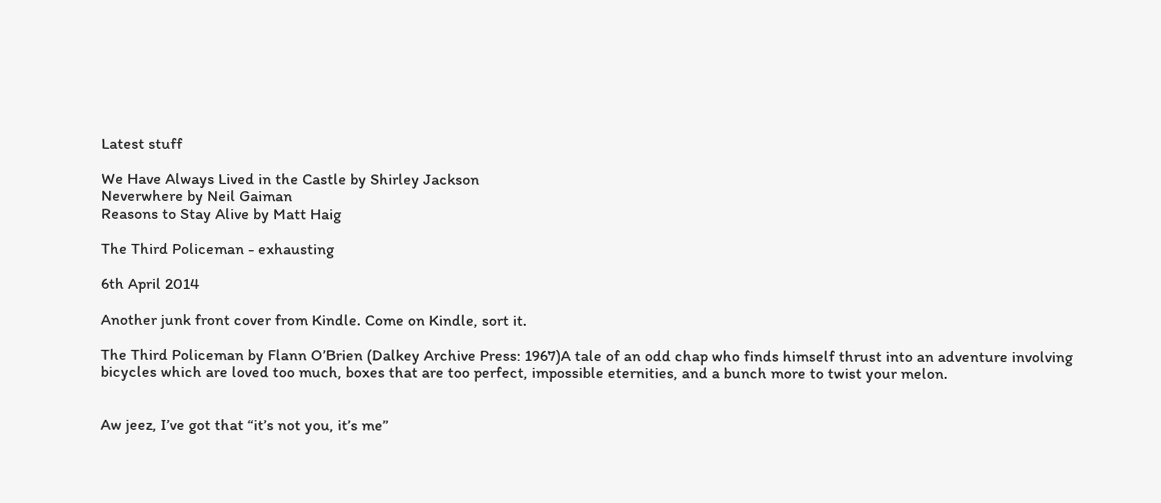Latest stuff

We Have Always Lived in the Castle by Shirley Jackson
Neverwhere by Neil Gaiman
Reasons to Stay Alive by Matt Haig

The Third Policeman - exhausting

6th April 2014

Another junk front cover from Kindle. Come on Kindle, sort it.

The Third Policeman by Flann O’Brien (Dalkey Archive Press: 1967)A tale of an odd chap who finds himself thrust into an adventure involving bicycles which are loved too much, boxes that are too perfect, impossible eternities, and a bunch more to twist your melon.


Aw jeez, I’ve got that “it’s not you, it’s me”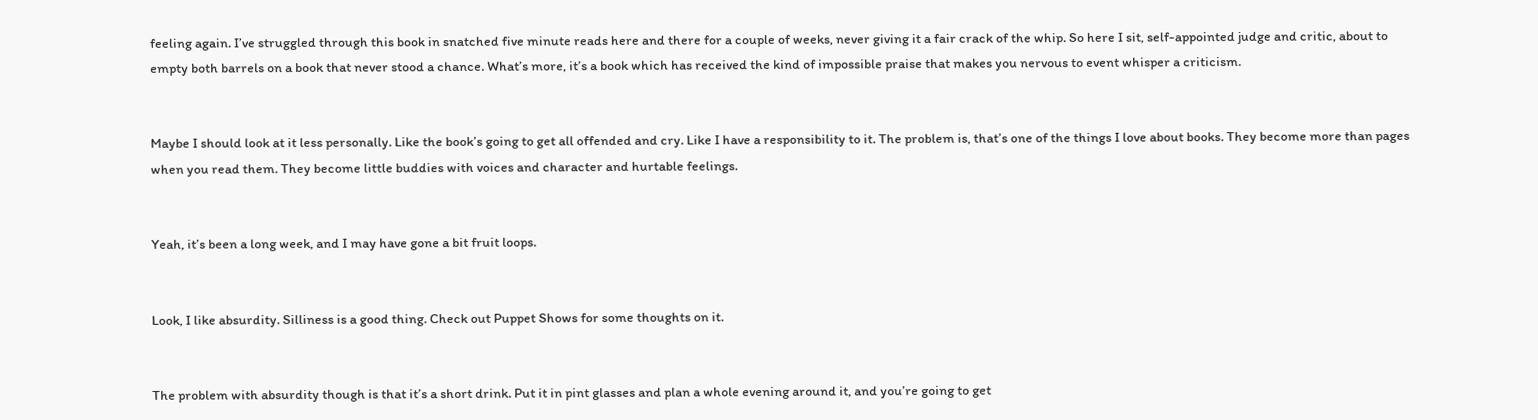feeling again. I’ve struggled through this book in snatched five minute reads here and there for a couple of weeks, never giving it a fair crack of the whip. So here I sit, self-appointed judge and critic, about to empty both barrels on a book that never stood a chance. What’s more, it’s a book which has received the kind of impossible praise that makes you nervous to event whisper a criticism.


Maybe I should look at it less personally. Like the book’s going to get all offended and cry. Like I have a responsibility to it. The problem is, that’s one of the things I love about books. They become more than pages when you read them. They become little buddies with voices and character and hurtable feelings.


Yeah, it’s been a long week, and I may have gone a bit fruit loops.


Look, I like absurdity. Silliness is a good thing. Check out Puppet Shows for some thoughts on it.


The problem with absurdity though is that it’s a short drink. Put it in pint glasses and plan a whole evening around it, and you’re going to get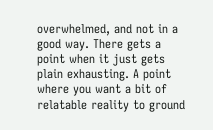overwhelmed, and not in a good way. There gets a point when it just gets plain exhausting. A point where you want a bit of relatable reality to ground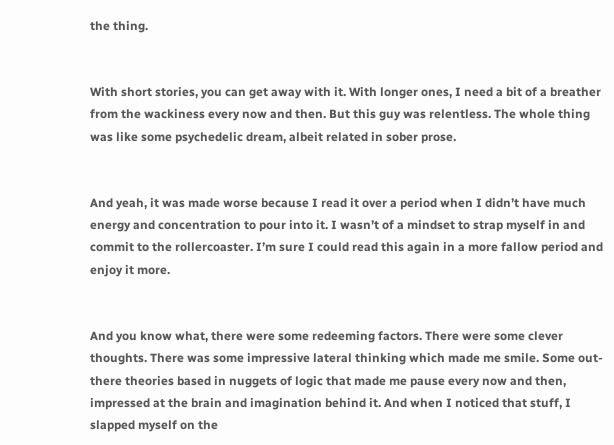the thing.


With short stories, you can get away with it. With longer ones, I need a bit of a breather from the wackiness every now and then. But this guy was relentless. The whole thing was like some psychedelic dream, albeit related in sober prose.


And yeah, it was made worse because I read it over a period when I didn’t have much energy and concentration to pour into it. I wasn’t of a mindset to strap myself in and commit to the rollercoaster. I’m sure I could read this again in a more fallow period and enjoy it more.


And you know what, there were some redeeming factors. There were some clever thoughts. There was some impressive lateral thinking which made me smile. Some out-there theories based in nuggets of logic that made me pause every now and then, impressed at the brain and imagination behind it. And when I noticed that stuff, I slapped myself on the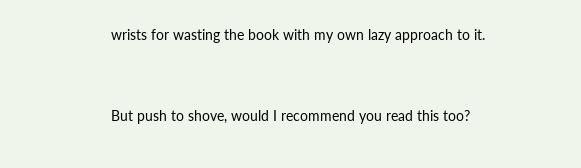wrists for wasting the book with my own lazy approach to it.


But push to shove, would I recommend you read this too?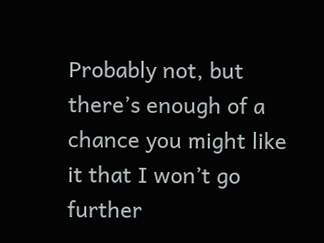Probably not, but there’s enough of a chance you might like it that I won’t go further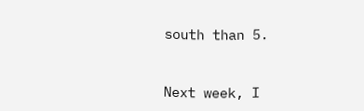south than 5.


Next week, I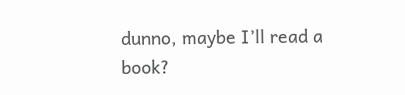dunno, maybe I’ll read a book?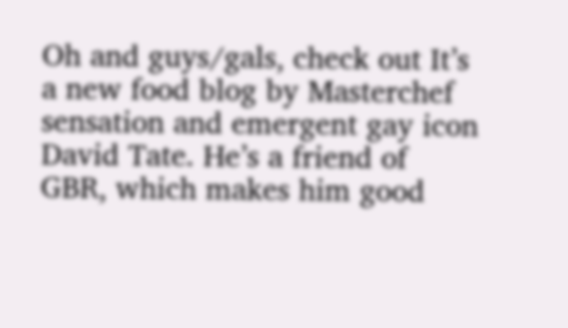Oh and guys/gals, check out It’s a new food blog by Masterchef sensation and emergent gay icon David Tate. He’s a friend of GBR, which makes him good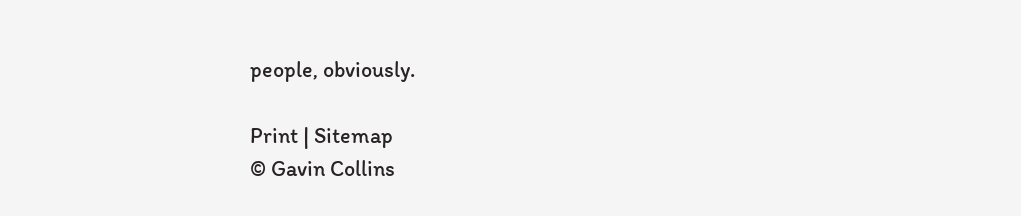people, obviously.

Print | Sitemap
© Gavin Collins